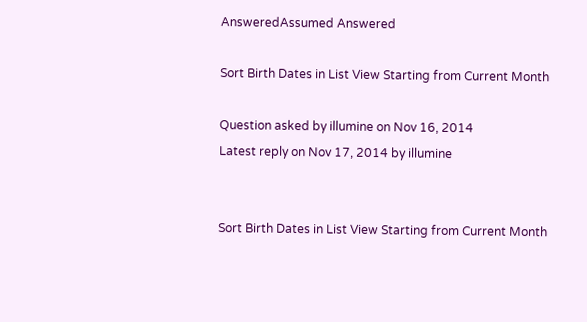AnsweredAssumed Answered

Sort Birth Dates in List View Starting from Current Month

Question asked by illumine on Nov 16, 2014
Latest reply on Nov 17, 2014 by illumine


Sort Birth Dates in List View Starting from Current Month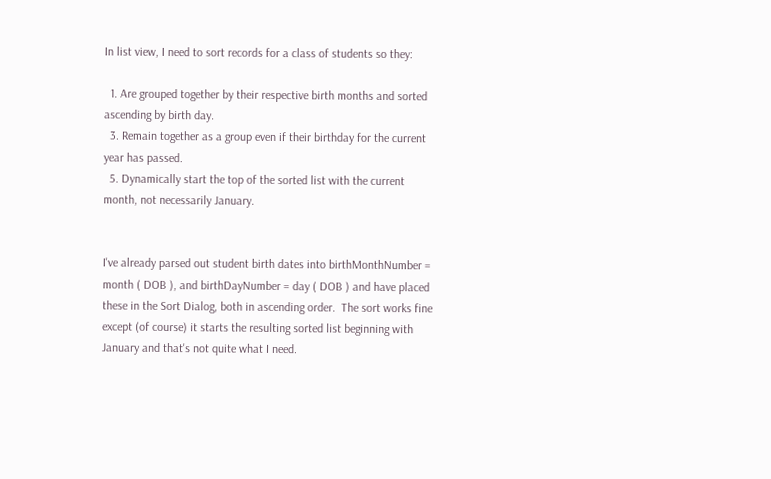In list view, I need to sort records for a class of students so they:

  1. Are grouped together by their respective birth months and sorted ascending by birth day.
  3. Remain together as a group even if their birthday for the current year has passed.
  5. Dynamically start the top of the sorted list with the current month, not necessarily January.


I've already parsed out student birth dates into birthMonthNumber = month ( DOB ), and birthDayNumber = day ( DOB ) and have placed these in the Sort Dialog, both in ascending order.  The sort works fine except (of course) it starts the resulting sorted list beginning with January and that's not quite what I need.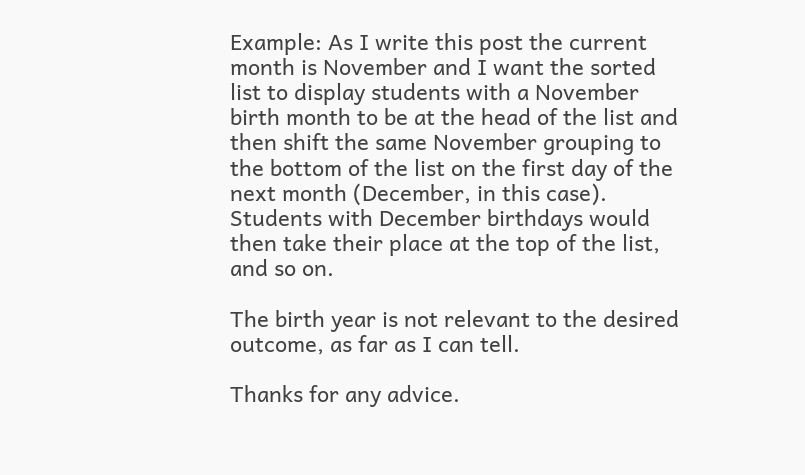Example: As I write this post the current month is November and I want the sorted list to display students with a November birth month to be at the head of the list and then shift the same November grouping to the bottom of the list on the first day of the next month (December, in this case).  Students with December birthdays would then take their place at the top of the list, and so on.

The birth year is not relevant to the desired outcome, as far as I can tell.

Thanks for any advice.